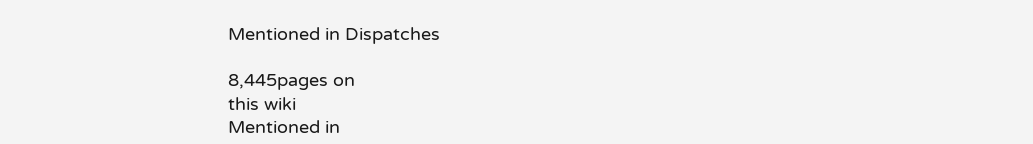Mentioned in Dispatches

8,445pages on
this wiki
Mentioned in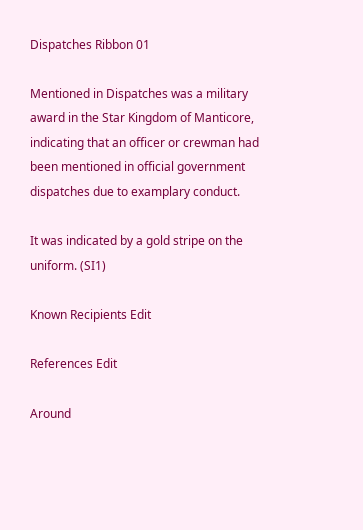Dispatches Ribbon 01

Mentioned in Dispatches was a military award in the Star Kingdom of Manticore, indicating that an officer or crewman had been mentioned in official government dispatches due to examplary conduct.

It was indicated by a gold stripe on the uniform. (SI1)

Known Recipients Edit

References Edit

Around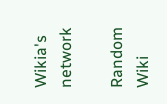Wikia's network

Random Wiki